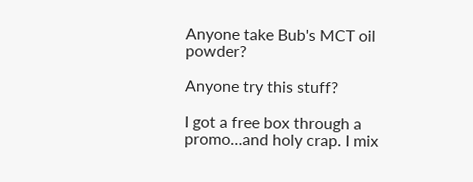Anyone take Bub's MCT oil powder?

Anyone try this stuff?

I got a free box through a promo…and holy crap. I mix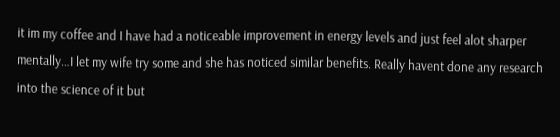it im my coffee and I have had a noticeable improvement in energy levels and just feel alot sharper mentally…I let my wife try some and she has noticed similar benefits. Really havent done any research into the science of it but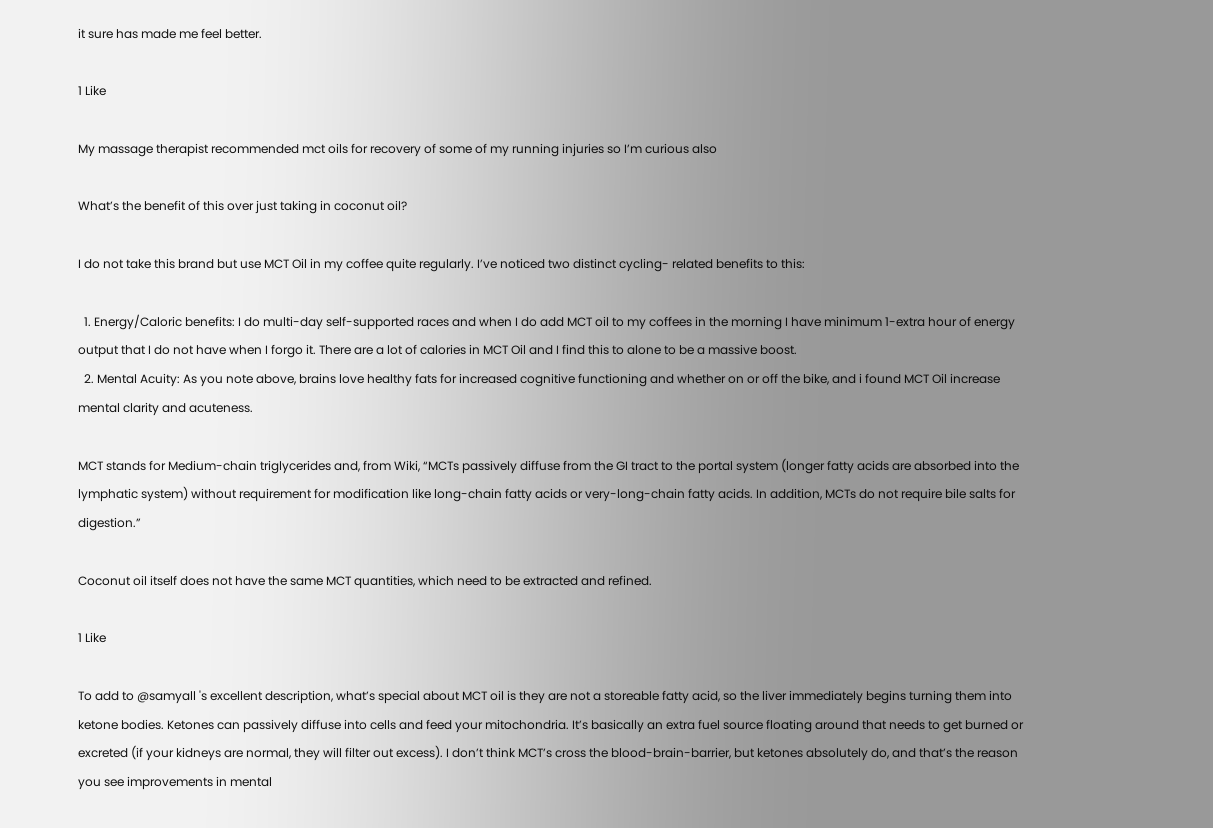it sure has made me feel better.

1 Like

My massage therapist recommended mct oils for recovery of some of my running injuries so I’m curious also

What’s the benefit of this over just taking in coconut oil?

I do not take this brand but use MCT Oil in my coffee quite regularly. I’ve noticed two distinct cycling- related benefits to this:

  1. Energy/Caloric benefits: I do multi-day self-supported races and when I do add MCT oil to my coffees in the morning I have minimum 1-extra hour of energy output that I do not have when I forgo it. There are a lot of calories in MCT Oil and I find this to alone to be a massive boost.
  2. Mental Acuity: As you note above, brains love healthy fats for increased cognitive functioning and whether on or off the bike, and i found MCT Oil increase mental clarity and acuteness.

MCT stands for Medium-chain triglycerides and, from Wiki, “MCTs passively diffuse from the GI tract to the portal system (longer fatty acids are absorbed into the lymphatic system) without requirement for modification like long-chain fatty acids or very-long-chain fatty acids. In addition, MCTs do not require bile salts for digestion.”

Coconut oil itself does not have the same MCT quantities, which need to be extracted and refined.

1 Like

To add to @samyall 's excellent description, what’s special about MCT oil is they are not a storeable fatty acid, so the liver immediately begins turning them into ketone bodies. Ketones can passively diffuse into cells and feed your mitochondria. It’s basically an extra fuel source floating around that needs to get burned or excreted (if your kidneys are normal, they will filter out excess). I don’t think MCT’s cross the blood-brain-barrier, but ketones absolutely do, and that’s the reason you see improvements in mental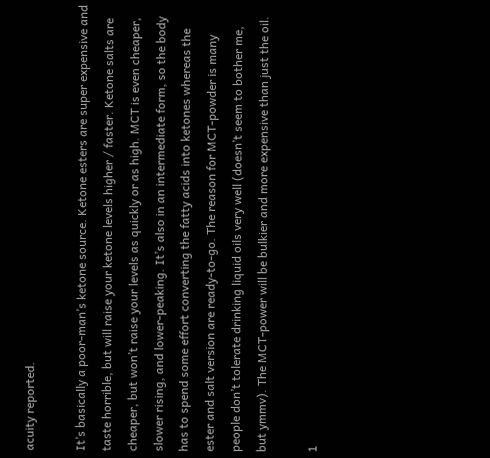acuity reported.

It’s basically a poor-man’s ketone source. Ketone esters are super expensive and taste horrible, but will raise your ketone levels higher / faster. Ketone salts are cheaper, but won’t raise your levels as quickly or as high. MCT is even cheaper, slower rising, and lower-peaking. It’s also in an intermediate form, so the body has to spend some effort converting the fatty acids into ketones whereas the ester and salt version are ready-to-go. The reason for MCT-powder is many people don’t tolerate drinking liquid oils very well (doesn’t seem to bother me, but ymmv). The MCT-power will be bulkier and more expensive than just the oil.

1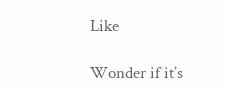Like

Wonder if it’s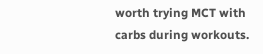worth trying MCT with carbs during workouts.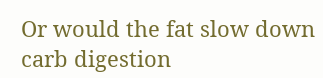Or would the fat slow down carb digestion